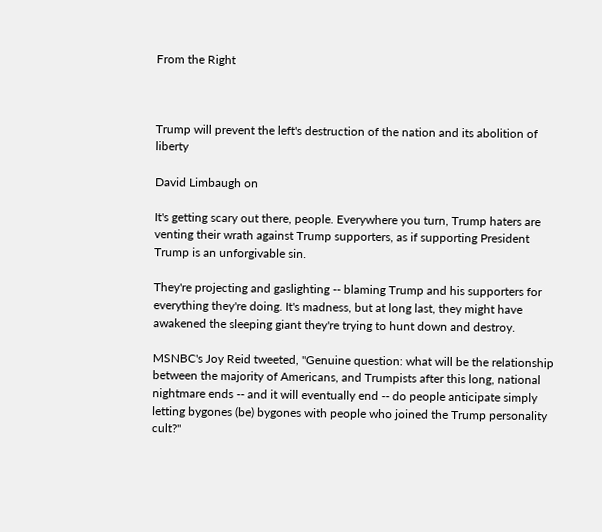From the Right



Trump will prevent the left's destruction of the nation and its abolition of liberty

David Limbaugh on

It's getting scary out there, people. Everywhere you turn, Trump haters are venting their wrath against Trump supporters, as if supporting President Trump is an unforgivable sin.

They're projecting and gaslighting -- blaming Trump and his supporters for everything they're doing. It's madness, but at long last, they might have awakened the sleeping giant they're trying to hunt down and destroy.

MSNBC's Joy Reid tweeted, "Genuine question: what will be the relationship between the majority of Americans, and Trumpists after this long, national nightmare ends -- and it will eventually end -- do people anticipate simply letting bygones (be) bygones with people who joined the Trump personality cult?"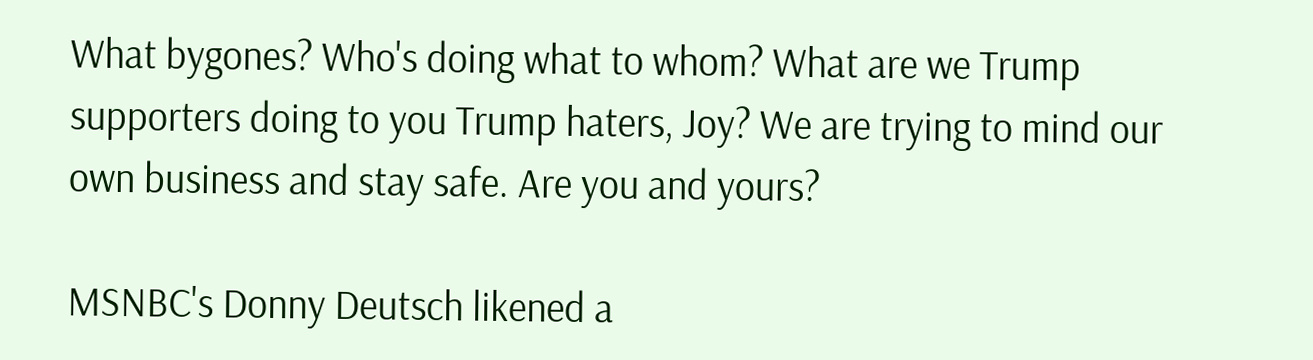What bygones? Who's doing what to whom? What are we Trump supporters doing to you Trump haters, Joy? We are trying to mind our own business and stay safe. Are you and yours?

MSNBC's Donny Deutsch likened a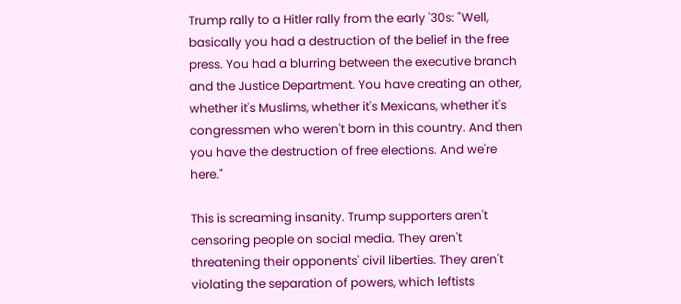Trump rally to a Hitler rally from the early '30s: "Well, basically you had a destruction of the belief in the free press. You had a blurring between the executive branch and the Justice Department. You have creating an other, whether it's Muslims, whether it's Mexicans, whether it's congressmen who weren't born in this country. And then you have the destruction of free elections. And we're here."

This is screaming insanity. Trump supporters aren't censoring people on social media. They aren't threatening their opponents' civil liberties. They aren't violating the separation of powers, which leftists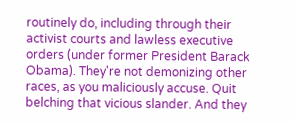routinely do, including through their activist courts and lawless executive orders (under former President Barack Obama). They're not demonizing other races, as you maliciously accuse. Quit belching that vicious slander. And they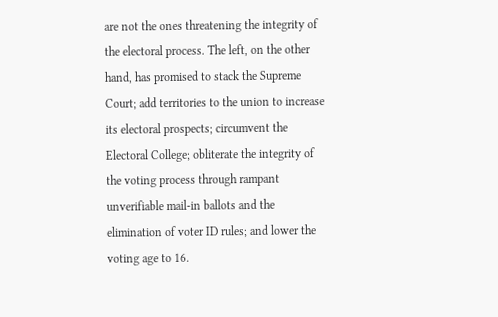are not the ones threatening the integrity of the electoral process. The left, on the other hand, has promised to stack the Supreme Court; add territories to the union to increase its electoral prospects; circumvent the Electoral College; obliterate the integrity of the voting process through rampant unverifiable mail-in ballots and the elimination of voter ID rules; and lower the voting age to 16.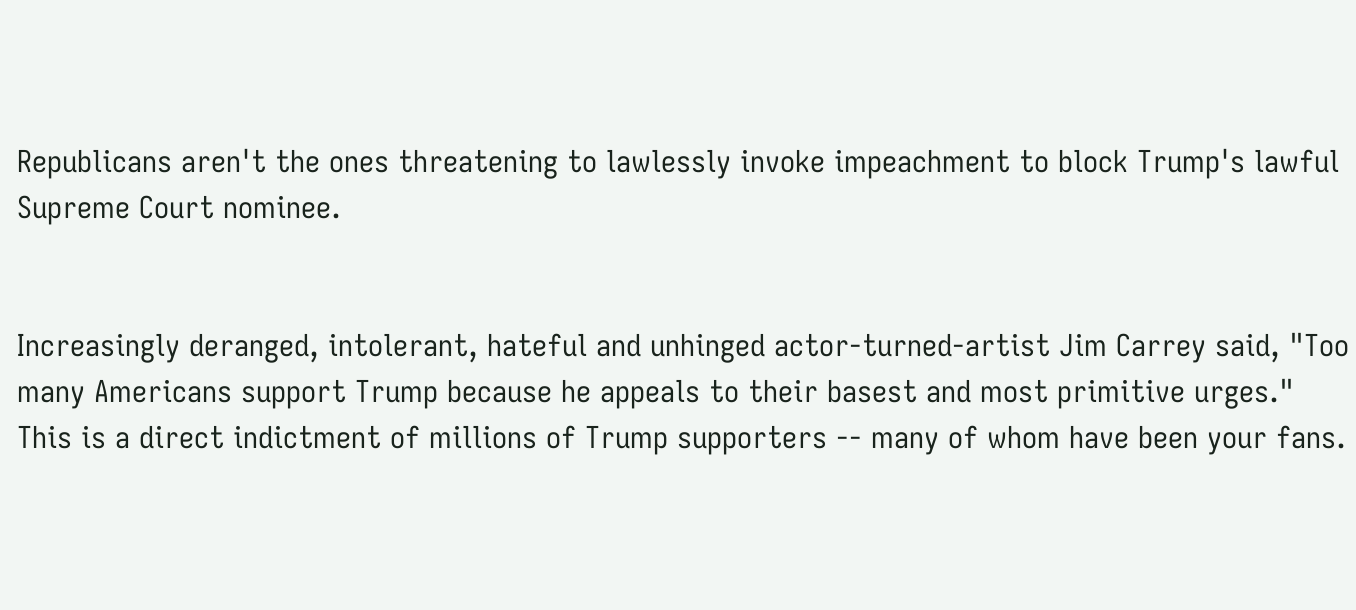Republicans aren't the ones threatening to lawlessly invoke impeachment to block Trump's lawful Supreme Court nominee.


Increasingly deranged, intolerant, hateful and unhinged actor-turned-artist Jim Carrey said, "Too many Americans support Trump because he appeals to their basest and most primitive urges." This is a direct indictment of millions of Trump supporters -- many of whom have been your fans.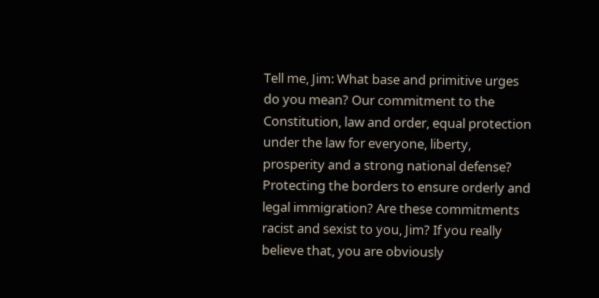Tell me, Jim: What base and primitive urges do you mean? Our commitment to the Constitution, law and order, equal protection under the law for everyone, liberty, prosperity and a strong national defense? Protecting the borders to ensure orderly and legal immigration? Are these commitments racist and sexist to you, Jim? If you really believe that, you are obviously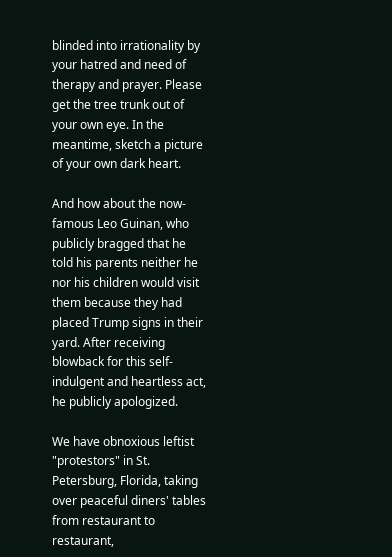blinded into irrationality by your hatred and need of therapy and prayer. Please get the tree trunk out of your own eye. In the meantime, sketch a picture of your own dark heart.

And how about the now-famous Leo Guinan, who publicly bragged that he told his parents neither he nor his children would visit them because they had placed Trump signs in their yard. After receiving blowback for this self-indulgent and heartless act, he publicly apologized.

We have obnoxious leftist "protestors" in St. Petersburg, Florida, taking over peaceful diners' tables from restaurant to restaurant,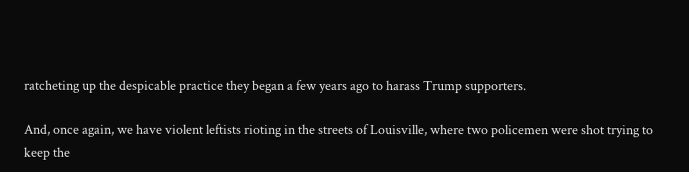ratcheting up the despicable practice they began a few years ago to harass Trump supporters.

And, once again, we have violent leftists rioting in the streets of Louisville, where two policemen were shot trying to keep the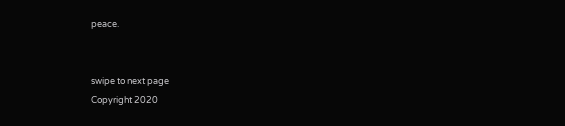peace.


swipe to next page
Copyright 2020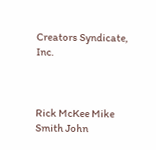Creators Syndicate, Inc.



Rick McKee Mike Smith John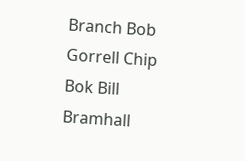Branch Bob Gorrell Chip Bok Bill Bramhall